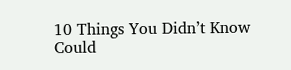10 Things You Didn’t Know Could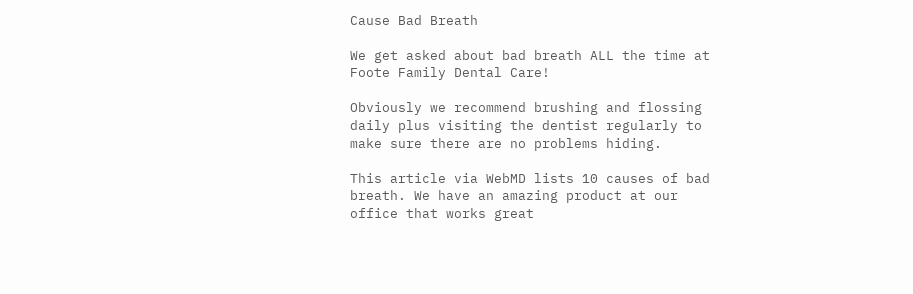Cause Bad Breath

We get asked about bad breath ALL the time at Foote Family Dental Care!

Obviously we recommend brushing and flossing daily plus visiting the dentist regularly to make sure there are no problems hiding.

This article via WebMD lists 10 causes of bad breath. We have an amazing product at our office that works great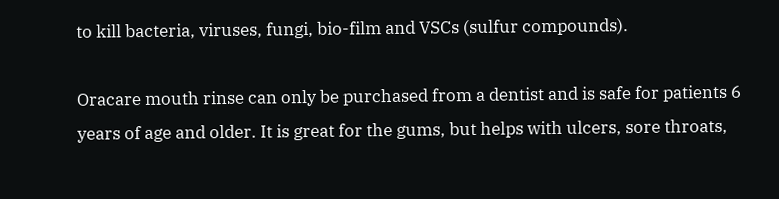to kill bacteria, viruses, fungi, bio-film and VSCs (sulfur compounds).

Oracare mouth rinse can only be purchased from a dentist and is safe for patients 6 years of age and older. It is great for the gums, but helps with ulcers, sore throats,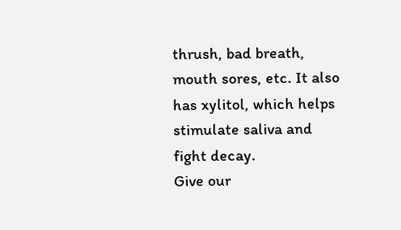thrush, bad breath, mouth sores, etc. It also has xylitol, which helps stimulate saliva and fight decay.
Give our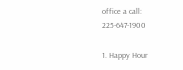office a call: 225-647-1900

1. Happy Hour